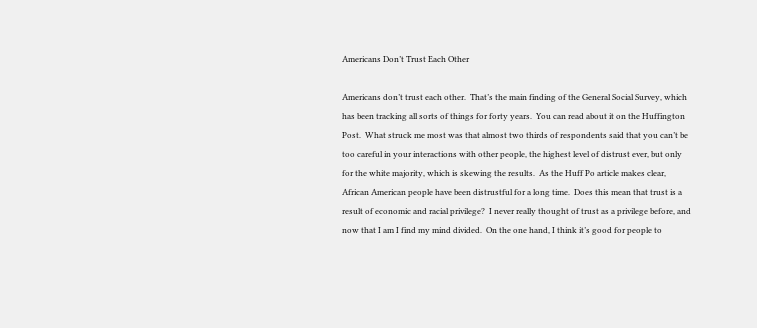Americans Don’t Trust Each Other

Americans don’t trust each other.  That’s the main finding of the General Social Survey, which has been tracking all sorts of things for forty years.  You can read about it on the Huffington Post.  What struck me most was that almost two thirds of respondents said that you can’t be too careful in your interactions with other people, the highest level of distrust ever, but only for the white majority, which is skewing the results.  As the Huff Po article makes clear, African American people have been distrustful for a long time.  Does this mean that trust is a result of economic and racial privilege?  I never really thought of trust as a privilege before, and now that I am I find my mind divided.  On the one hand, I think it’s good for people to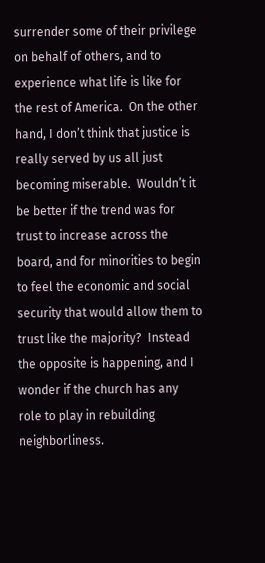surrender some of their privilege on behalf of others, and to experience what life is like for the rest of America.  On the other hand, I don’t think that justice is really served by us all just becoming miserable.  Wouldn’t it be better if the trend was for trust to increase across the board, and for minorities to begin to feel the economic and social security that would allow them to trust like the majority?  Instead the opposite is happening, and I wonder if the church has any role to play in rebuilding neighborliness.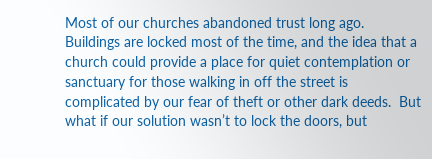Most of our churches abandoned trust long ago.  Buildings are locked most of the time, and the idea that a church could provide a place for quiet contemplation or sanctuary for those walking in off the street is complicated by our fear of theft or other dark deeds.  But what if our solution wasn’t to lock the doors, but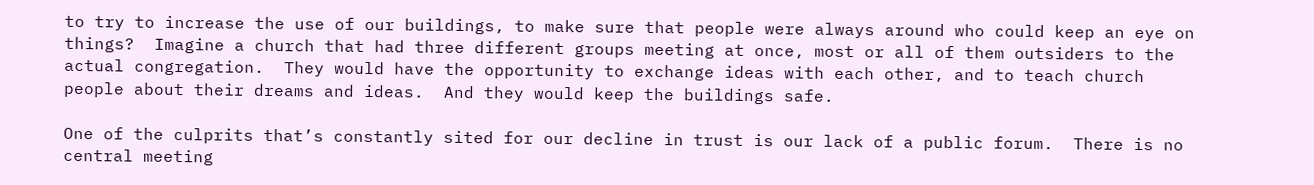to try to increase the use of our buildings, to make sure that people were always around who could keep an eye on things?  Imagine a church that had three different groups meeting at once, most or all of them outsiders to the actual congregation.  They would have the opportunity to exchange ideas with each other, and to teach church people about their dreams and ideas.  And they would keep the buildings safe.

One of the culprits that’s constantly sited for our decline in trust is our lack of a public forum.  There is no central meeting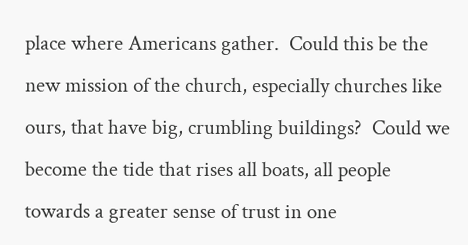place where Americans gather.  Could this be the new mission of the church, especially churches like ours, that have big, crumbling buildings?  Could we become the tide that rises all boats, all people towards a greater sense of trust in one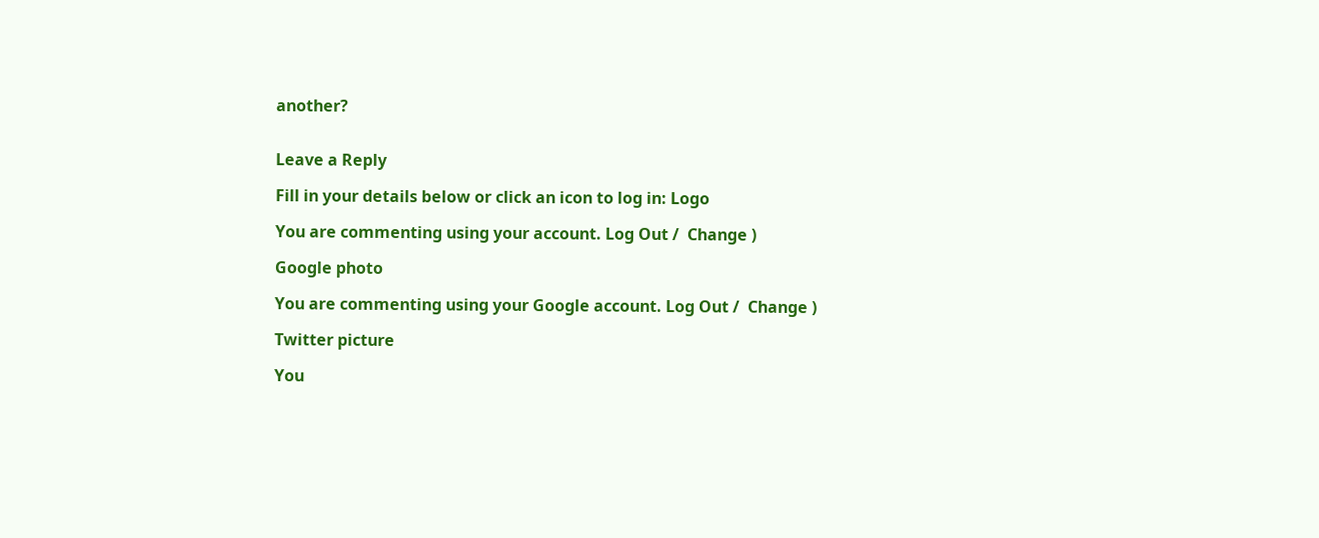another?


Leave a Reply

Fill in your details below or click an icon to log in: Logo

You are commenting using your account. Log Out /  Change )

Google photo

You are commenting using your Google account. Log Out /  Change )

Twitter picture

You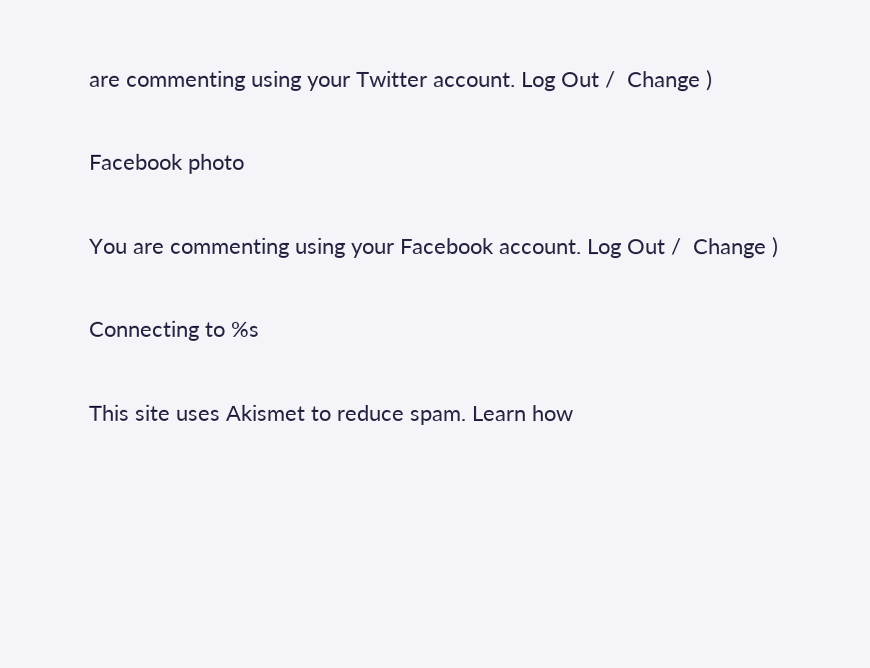are commenting using your Twitter account. Log Out /  Change )

Facebook photo

You are commenting using your Facebook account. Log Out /  Change )

Connecting to %s

This site uses Akismet to reduce spam. Learn how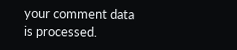your comment data is processed.